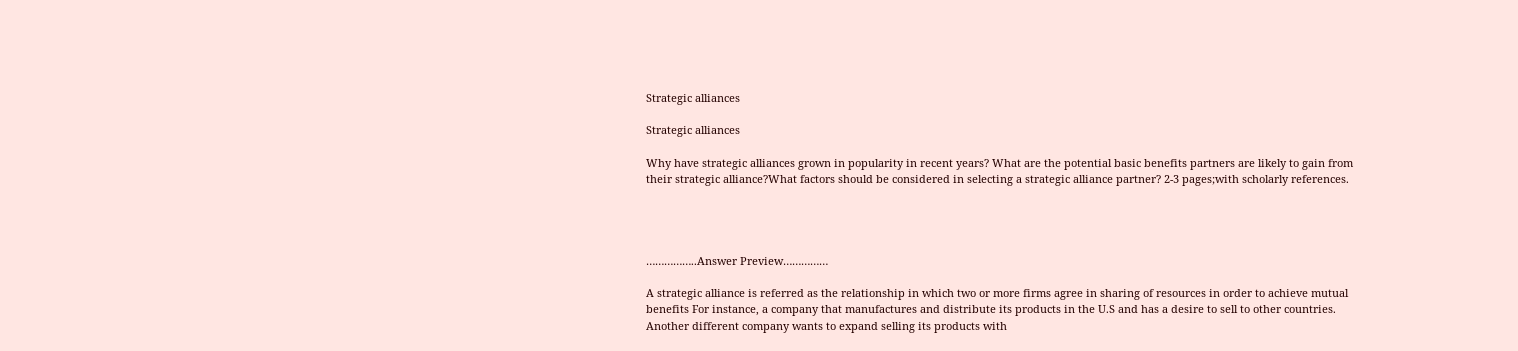Strategic alliances

Strategic alliances

Why have strategic alliances grown in popularity in recent years? What are the potential basic benefits partners are likely to gain from their strategic alliance?What factors should be considered in selecting a strategic alliance partner? 2-3 pages;with scholarly references.




……………..Answer Preview……………

A strategic alliance is referred as the relationship in which two or more firms agree in sharing of resources in order to achieve mutual benefits For instance, a company that manufactures and distribute its products in the U.S and has a desire to sell to other countries. Another different company wants to expand selling its products with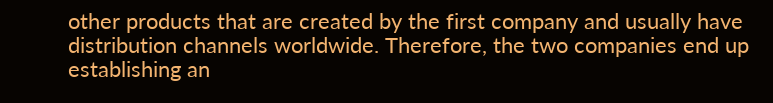other products that are created by the first company and usually have distribution channels worldwide. Therefore, the two companies end up establishing an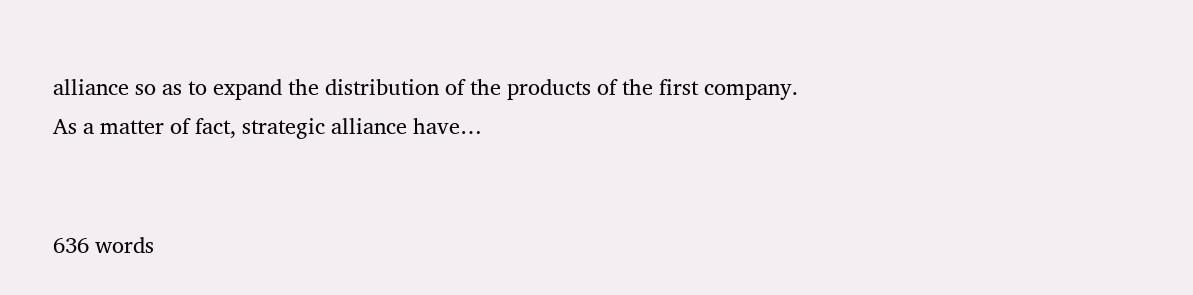alliance so as to expand the distribution of the products of the first company. As a matter of fact, strategic alliance have…


636 words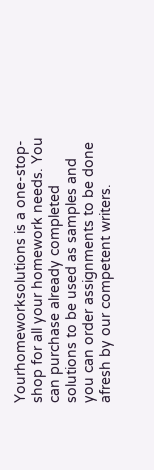Yourhomeworksolutions is a one-stop-shop for all your homework needs. You can purchase already completed solutions to be used as samples and you can order assignments to be done afresh by our competent writers.